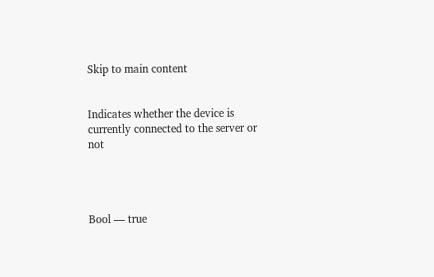Skip to main content


Indicates whether the device is currently connected to the server or not




Bool — true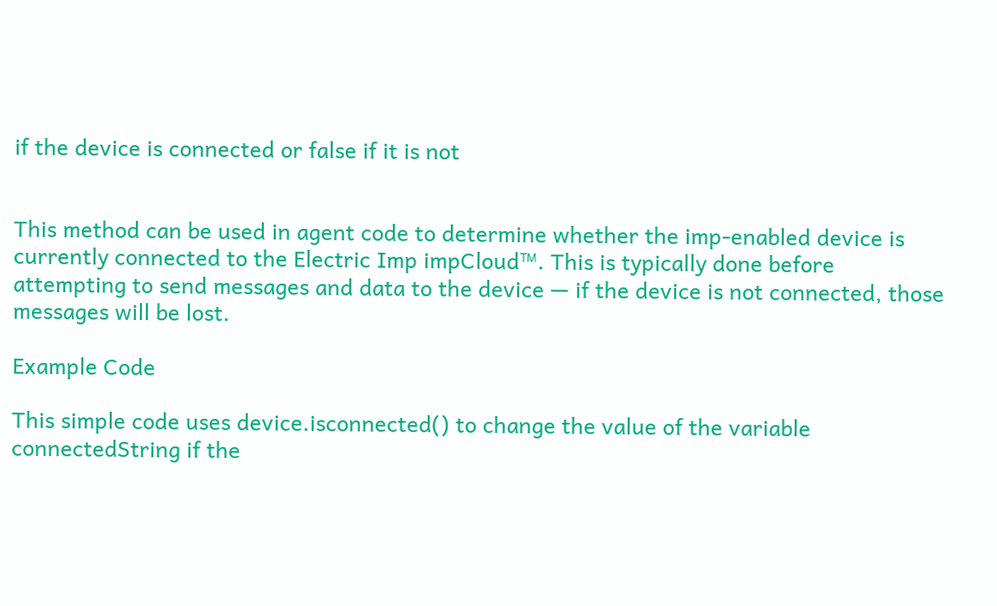if the device is connected or false if it is not


This method can be used in agent code to determine whether the imp-enabled device is currently connected to the Electric Imp impCloud™. This is typically done before attempting to send messages and data to the device — if the device is not connected, those messages will be lost.

Example Code

This simple code uses device.isconnected() to change the value of the variable connectedString if the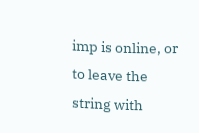imp is online, or to leave the string with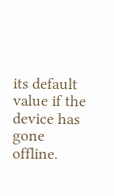its default value if the device has gone offline.